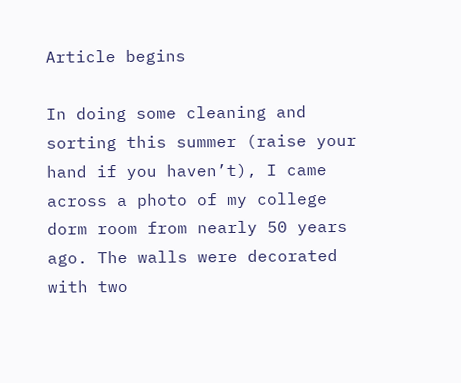Article begins

In doing some cleaning and sorting this summer (raise your hand if you haven’t), I came across a photo of my college dorm room from nearly 50 years ago. The walls were decorated with two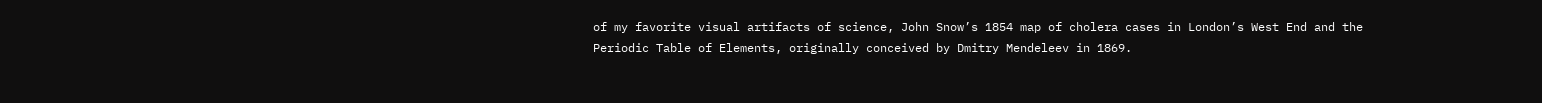of my favorite visual artifacts of science, John Snow’s 1854 map of cholera cases in London’s West End and the Periodic Table of Elements, originally conceived by Dmitry Mendeleev in 1869.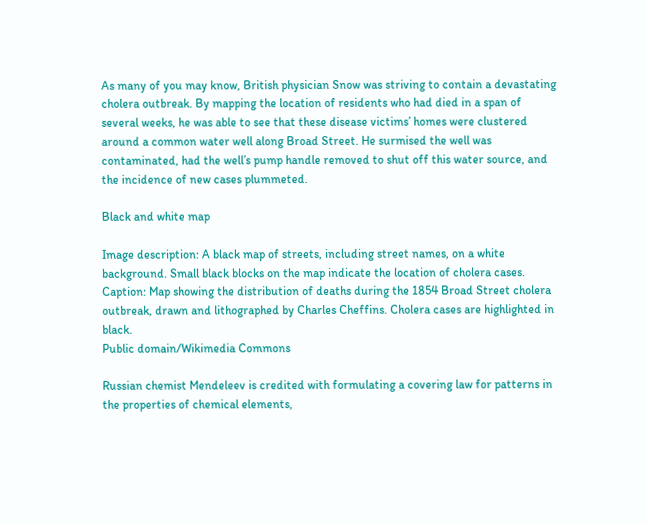As many of you may know, British physician Snow was striving to contain a devastating cholera outbreak. By mapping the location of residents who had died in a span of several weeks, he was able to see that these disease victims’ homes were clustered around a common water well along Broad Street. He surmised the well was contaminated, had the well’s pump handle removed to shut off this water source, and the incidence of new cases plummeted.

Black and white map

Image description: A black map of streets, including street names, on a white background. Small black blocks on the map indicate the location of cholera cases.
Caption: Map showing the distribution of deaths during the 1854 Broad Street cholera outbreak, drawn and lithographed by Charles Cheffins. Cholera cases are highlighted in black.
Public domain/Wikimedia Commons

Russian chemist Mendeleev is credited with formulating a covering law for patterns in the properties of chemical elements,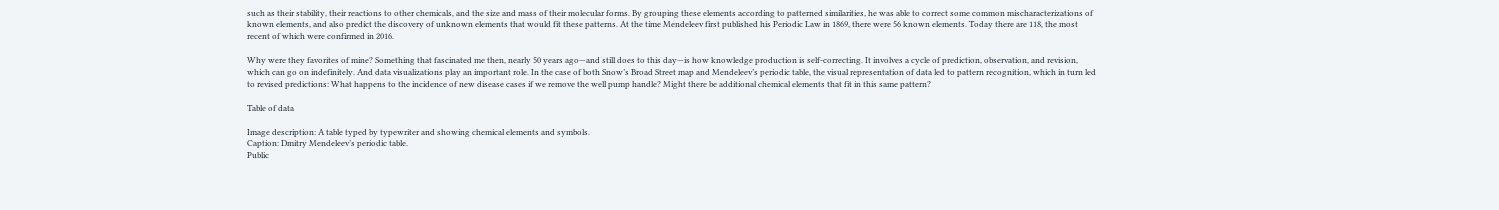such as their stability, their reactions to other chemicals, and the size and mass of their molecular forms. By grouping these elements according to patterned similarities, he was able to correct some common mischaracterizations of known elements, and also predict the discovery of unknown elements that would fit these patterns. At the time Mendeleev first published his Periodic Law in 1869, there were 56 known elements. Today there are 118, the most recent of which were confirmed in 2016.

Why were they favorites of mine? Something that fascinated me then, nearly 50 years ago—and still does to this day—is how knowledge production is self-correcting. It involves a cycle of prediction, observation, and revision, which can go on indefinitely. And data visualizations play an important role. In the case of both Snow’s Broad Street map and Mendeleev’s periodic table, the visual representation of data led to pattern recognition, which in turn led to revised predictions: What happens to the incidence of new disease cases if we remove the well pump handle? Might there be additional chemical elements that fit in this same pattern?

Table of data

Image description: A table typed by typewriter and showing chemical elements and symbols.
Caption: Dmitry Mendeleev’s periodic table.
Public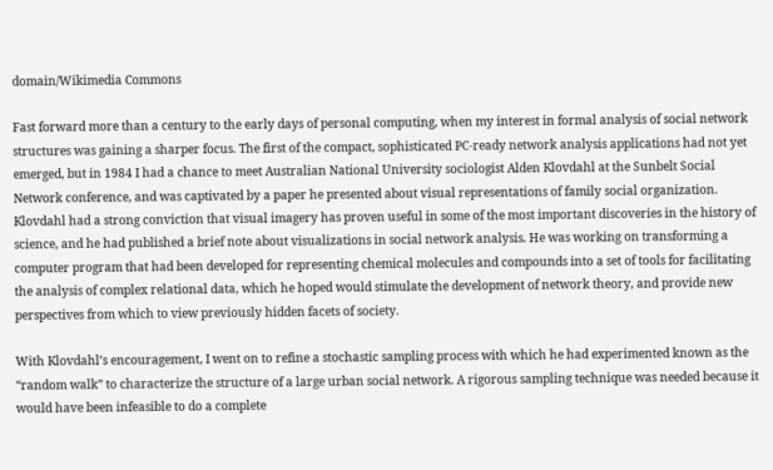domain/Wikimedia Commons

Fast forward more than a century to the early days of personal computing, when my interest in formal analysis of social network structures was gaining a sharper focus. The first of the compact, sophisticated PC-ready network analysis applications had not yet emerged, but in 1984 I had a chance to meet Australian National University sociologist Alden Klovdahl at the Sunbelt Social Network conference, and was captivated by a paper he presented about visual representations of family social organization. Klovdahl had a strong conviction that visual imagery has proven useful in some of the most important discoveries in the history of science, and he had published a brief note about visualizations in social network analysis. He was working on transforming a computer program that had been developed for representing chemical molecules and compounds into a set of tools for facilitating the analysis of complex relational data, which he hoped would stimulate the development of network theory, and provide new perspectives from which to view previously hidden facets of society.

With Klovdahl’s encouragement, I went on to refine a stochastic sampling process with which he had experimented known as the “random walk” to characterize the structure of a large urban social network. A rigorous sampling technique was needed because it would have been infeasible to do a complete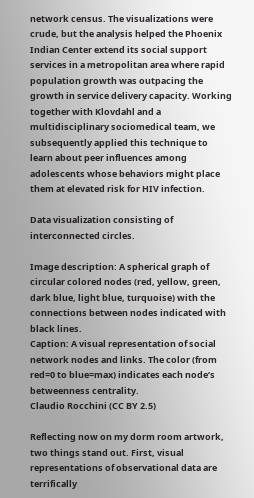network census. The visualizations were crude, but the analysis helped the Phoenix Indian Center extend its social support services in a metropolitan area where rapid population growth was outpacing the growth in service delivery capacity. Working together with Klovdahl and a multidisciplinary sociomedical team, we subsequently applied this technique to learn about peer influences among adolescents whose behaviors might place them at elevated risk for HIV infection.

Data visualization consisting of interconnected circles.

Image description: A spherical graph of circular colored nodes (red, yellow, green, dark blue, light blue, turquoise) with the connections between nodes indicated with black lines.
Caption: A visual representation of social network nodes and links. The color (from red=0 to blue=max) indicates each node’s betweenness centrality.
Claudio Rocchini (CC BY 2.5)

Reflecting now on my dorm room artwork, two things stand out. First, visual representations of observational data are terrifically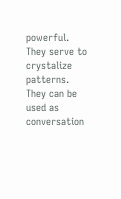powerful. They serve to crystalize patterns. They can be used as conversation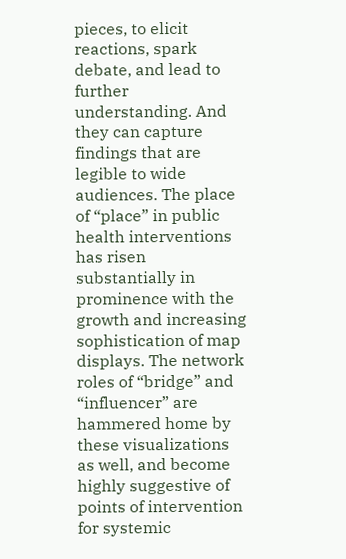pieces, to elicit reactions, spark debate, and lead to further understanding. And they can capture findings that are legible to wide audiences. The place of “place” in public health interventions has risen substantially in prominence with the growth and increasing sophistication of map displays. The network roles of “bridge” and “influencer” are hammered home by these visualizations as well, and become highly suggestive of points of intervention for systemic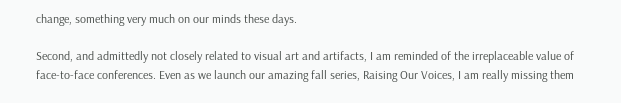change, something very much on our minds these days.

Second, and admittedly not closely related to visual art and artifacts, I am reminded of the irreplaceable value of face-to-face conferences. Even as we launch our amazing fall series, Raising Our Voices, I am really missing them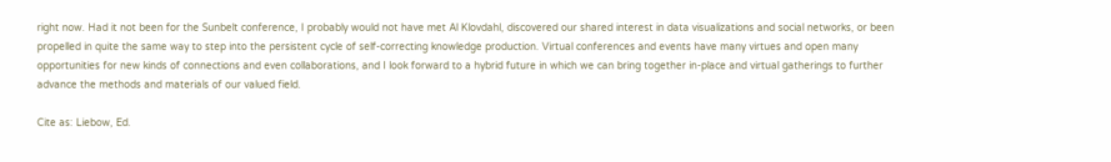right now. Had it not been for the Sunbelt conference, I probably would not have met Al Klovdahl, discovered our shared interest in data visualizations and social networks, or been propelled in quite the same way to step into the persistent cycle of self-correcting knowledge production. Virtual conferences and events have many virtues and open many opportunities for new kinds of connections and even collaborations, and I look forward to a hybrid future in which we can bring together in-place and virtual gatherings to further advance the methods and materials of our valued field.

Cite as: Liebow, Ed.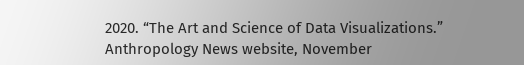2020. “The Art and Science of Data Visualizations.” Anthropology News website, November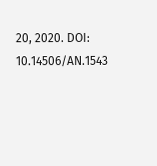20, 2020. DOI: 10.14506/AN.1543